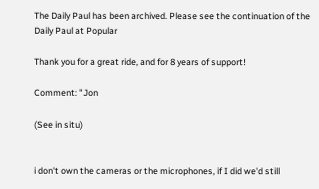The Daily Paul has been archived. Please see the continuation of the Daily Paul at Popular

Thank you for a great ride, and for 8 years of support!

Comment: "Jon

(See in situ)


i don't own the cameras or the microphones, if I did we'd still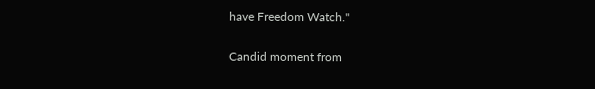have Freedom Watch."

Candid moment from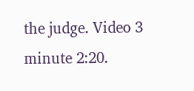the judge. Video 3 minute 2:20.